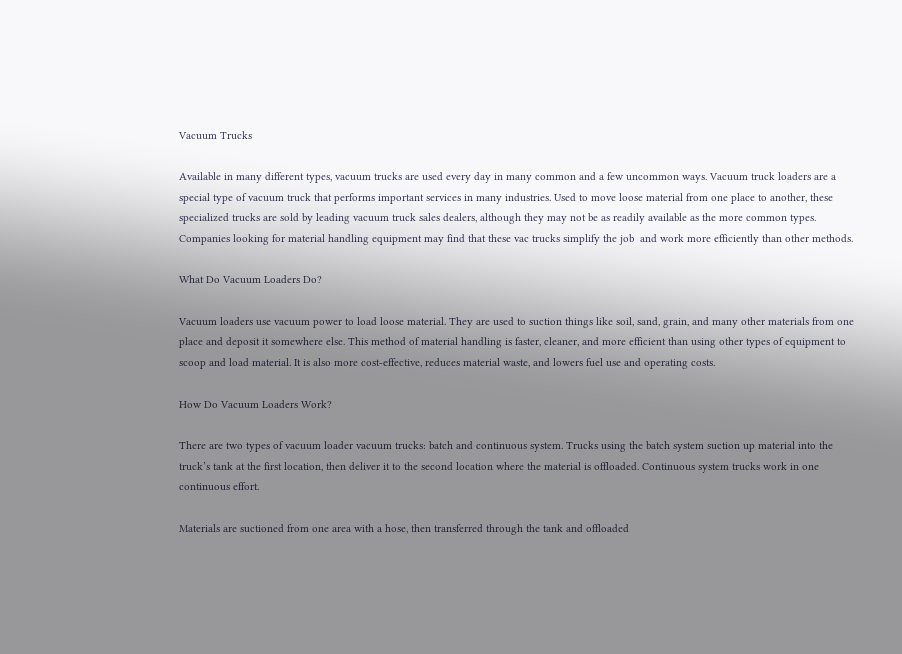Vacuum Trucks

Available in many different types, vacuum trucks are used every day in many common and a few uncommon ways. Vacuum truck loaders are a special type of vacuum truck that performs important services in many industries. Used to move loose material from one place to another, these specialized trucks are sold by leading vacuum truck sales dealers, although they may not be as readily available as the more common types. Companies looking for material handling equipment may find that these vac trucks simplify the job  and work more efficiently than other methods.

What Do Vacuum Loaders Do?

Vacuum loaders use vacuum power to load loose material. They are used to suction things like soil, sand, grain, and many other materials from one place and deposit it somewhere else. This method of material handling is faster, cleaner, and more efficient than using other types of equipment to scoop and load material. It is also more cost-effective, reduces material waste, and lowers fuel use and operating costs.

How Do Vacuum Loaders Work?

There are two types of vacuum loader vacuum trucks: batch and continuous system. Trucks using the batch system suction up material into the truck’s tank at the first location, then deliver it to the second location where the material is offloaded. Continuous system trucks work in one continuous effort.

Materials are suctioned from one area with a hose, then transferred through the tank and offloaded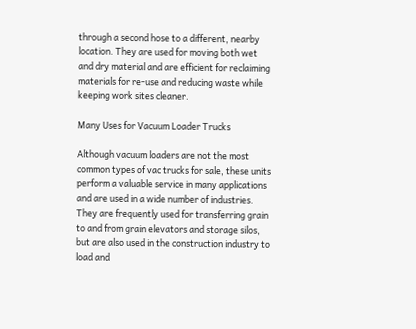through a second hose to a different, nearby location. They are used for moving both wet and dry material and are efficient for reclaiming materials for re-use and reducing waste while keeping work sites cleaner.

Many Uses for Vacuum Loader Trucks

Although vacuum loaders are not the most common types of vac trucks for sale, these units perform a valuable service in many applications and are used in a wide number of industries. They are frequently used for transferring grain to and from grain elevators and storage silos, but are also used in the construction industry to load and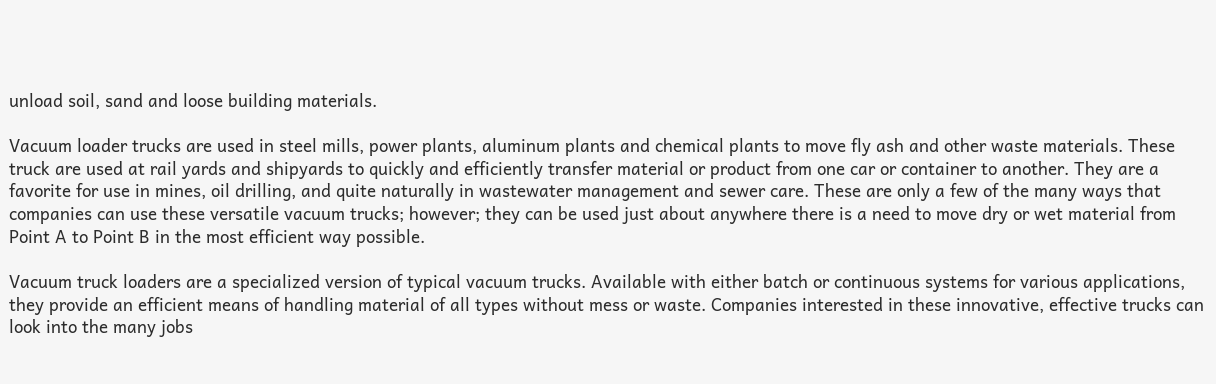unload soil, sand and loose building materials.

Vacuum loader trucks are used in steel mills, power plants, aluminum plants and chemical plants to move fly ash and other waste materials. These truck are used at rail yards and shipyards to quickly and efficiently transfer material or product from one car or container to another. They are a favorite for use in mines, oil drilling, and quite naturally in wastewater management and sewer care. These are only a few of the many ways that companies can use these versatile vacuum trucks; however; they can be used just about anywhere there is a need to move dry or wet material from Point A to Point B in the most efficient way possible.

Vacuum truck loaders are a specialized version of typical vacuum trucks. Available with either batch or continuous systems for various applications, they provide an efficient means of handling material of all types without mess or waste. Companies interested in these innovative, effective trucks can look into the many jobs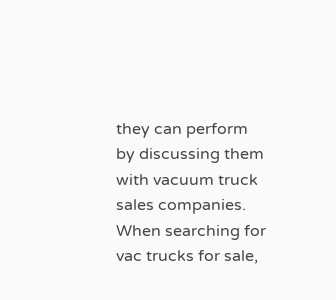they can perform by discussing them with vacuum truck sales companies. When searching for vac trucks for sale,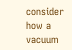consider how a vacuum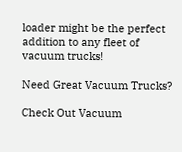loader might be the perfect addition to any fleet of vacuum trucks!

Need Great Vacuum Trucks?

Check Out Vacuum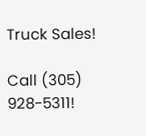Truck Sales!

Call (305) 928-5311!